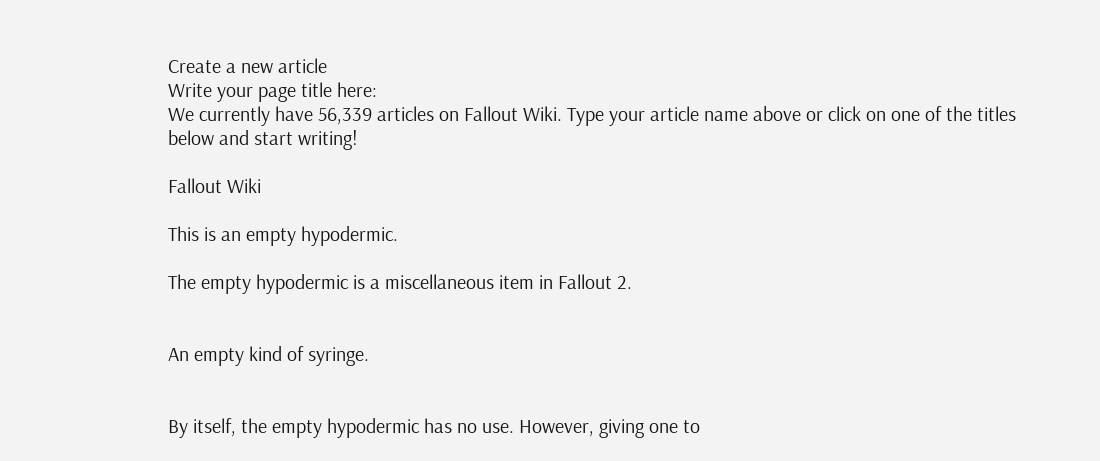Create a new article
Write your page title here:
We currently have 56,339 articles on Fallout Wiki. Type your article name above or click on one of the titles below and start writing!

Fallout Wiki

This is an empty hypodermic.

The empty hypodermic is a miscellaneous item in Fallout 2.


An empty kind of syringe.


By itself, the empty hypodermic has no use. However, giving one to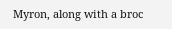Myron, along with a broc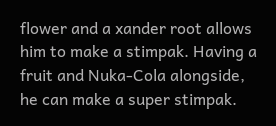flower and a xander root allows him to make a stimpak. Having a fruit and Nuka-Cola alongside, he can make a super stimpak.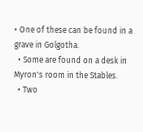• One of these can be found in a grave in Golgotha.
  • Some are found on a desk in Myron's room in the Stables.
  • Two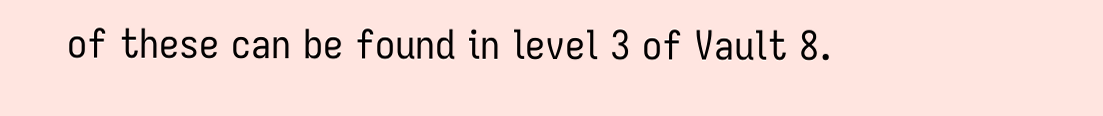of these can be found in level 3 of Vault 8.